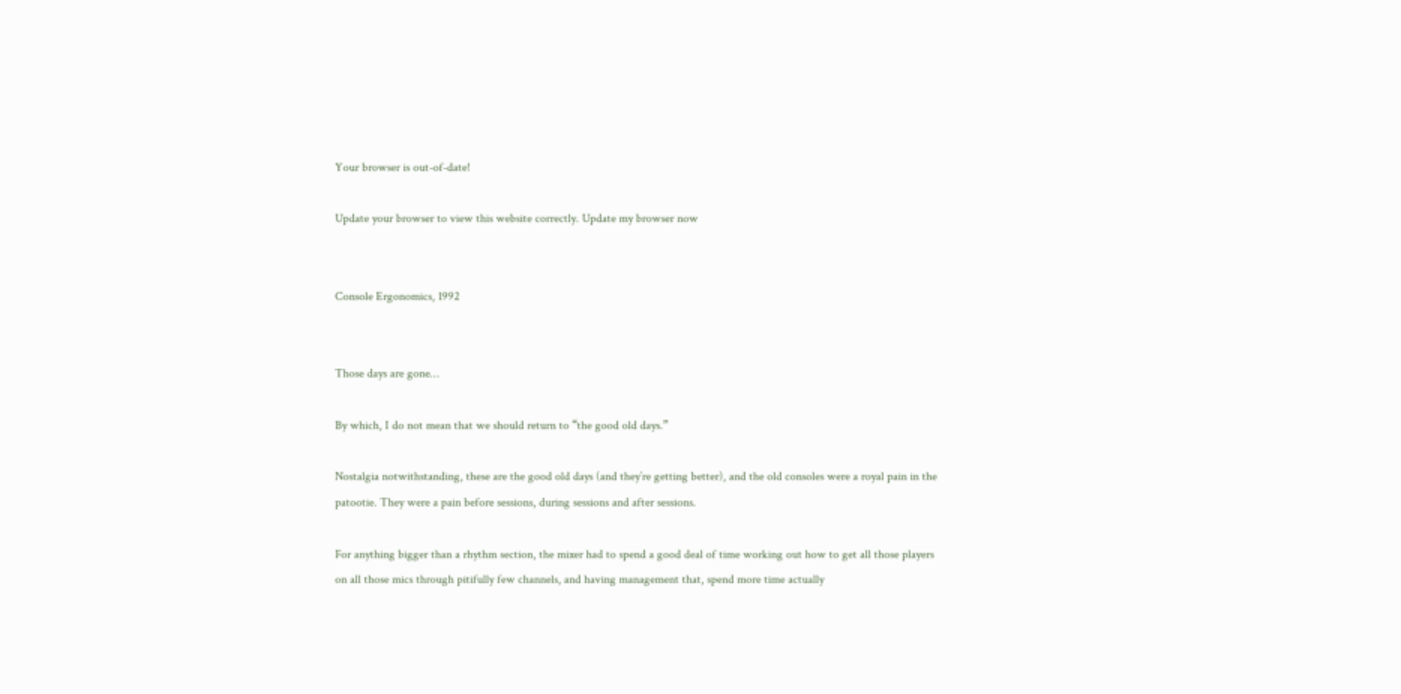Your browser is out-of-date!

Update your browser to view this website correctly. Update my browser now


Console Ergonomics, 1992


Those days are gone…

By which, I do not mean that we should return to “the good old days.”

Nostalgia notwithstanding, these are the good old days (and they’re getting better), and the old consoles were a royal pain in the patootie. They were a pain before sessions, during sessions and after sessions.

For anything bigger than a rhythm section, the mixer had to spend a good deal of time working out how to get all those players on all those mics through pitifully few channels, and having management that, spend more time actually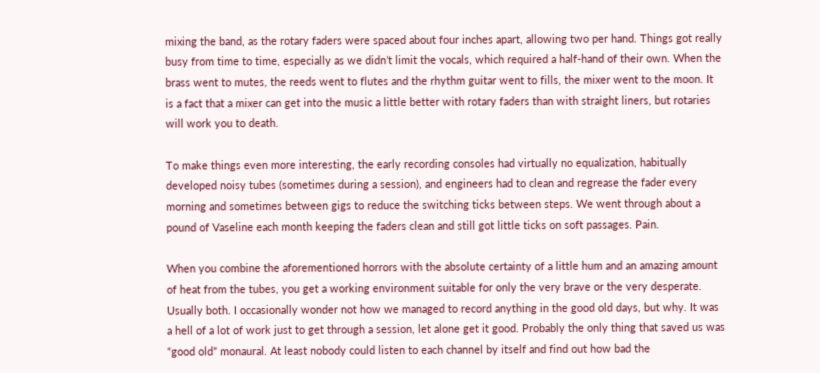mixing the band, as the rotary faders were spaced about four inches apart, allowing two per hand. Things got really busy from time to time, especially as we didn’t limit the vocals, which required a half-hand of their own. When the brass went to mutes, the reeds went to flutes and the rhythm guitar went to fills, the mixer went to the moon. It is a fact that a mixer can get into the music a little better with rotary faders than with straight liners, but rotaries will work you to death.

To make things even more interesting, the early recording consoles had virtually no equalization, habitually developed noisy tubes (sometimes during a session), and engineers had to clean and regrease the fader every morning and sometimes between gigs to reduce the switching ticks between steps. We went through about a pound of Vaseline each month keeping the faders clean and still got little ticks on soft passages. Pain.

When you combine the aforementioned horrors with the absolute certainty of a little hum and an amazing amount of heat from the tubes, you get a working environment suitable for only the very brave or the very desperate. Usually both. I occasionally wonder not how we managed to record anything in the good old days, but why. It was a hell of a lot of work just to get through a session, let alone get it good. Probably the only thing that saved us was “good old” monaural. At least nobody could listen to each channel by itself and find out how bad the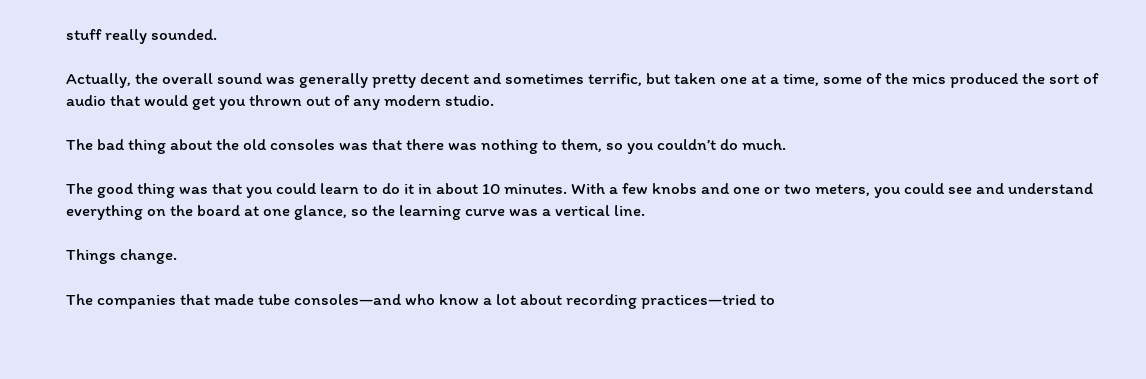stuff really sounded.

Actually, the overall sound was generally pretty decent and sometimes terrific, but taken one at a time, some of the mics produced the sort of audio that would get you thrown out of any modern studio.

The bad thing about the old consoles was that there was nothing to them, so you couldn’t do much.

The good thing was that you could learn to do it in about 10 minutes. With a few knobs and one or two meters, you could see and understand everything on the board at one glance, so the learning curve was a vertical line.

Things change.

The companies that made tube consoles—and who know a lot about recording practices—tried to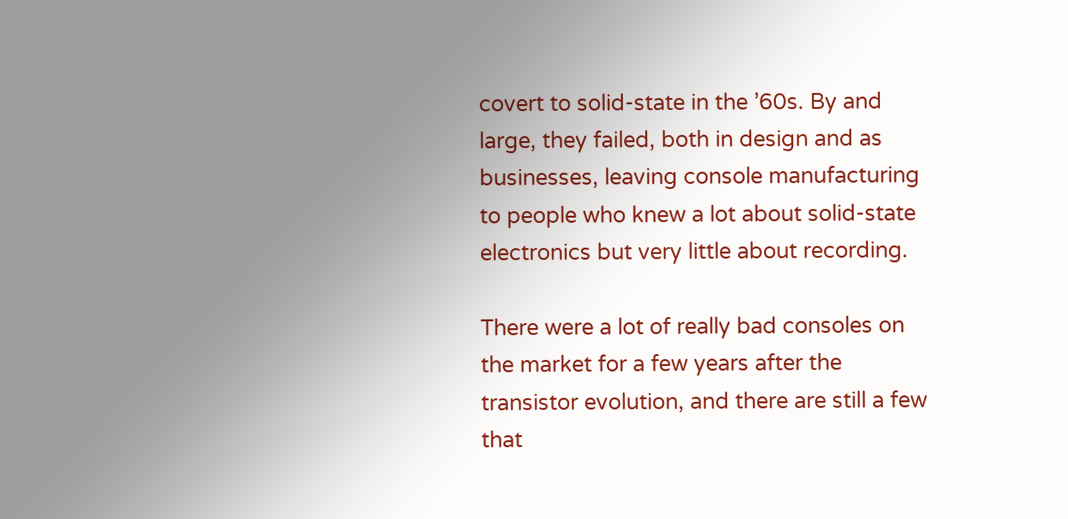covert to solid-state in the ’60s. By and large, they failed, both in design and as businesses, leaving console manufacturing to people who knew a lot about solid-state electronics but very little about recording.

There were a lot of really bad consoles on the market for a few years after the transistor evolution, and there are still a few that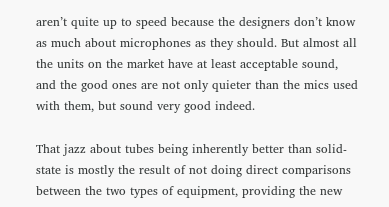aren’t quite up to speed because the designers don’t know as much about microphones as they should. But almost all the units on the market have at least acceptable sound, and the good ones are not only quieter than the mics used with them, but sound very good indeed.

That jazz about tubes being inherently better than solid-state is mostly the result of not doing direct comparisons between the two types of equipment, providing the new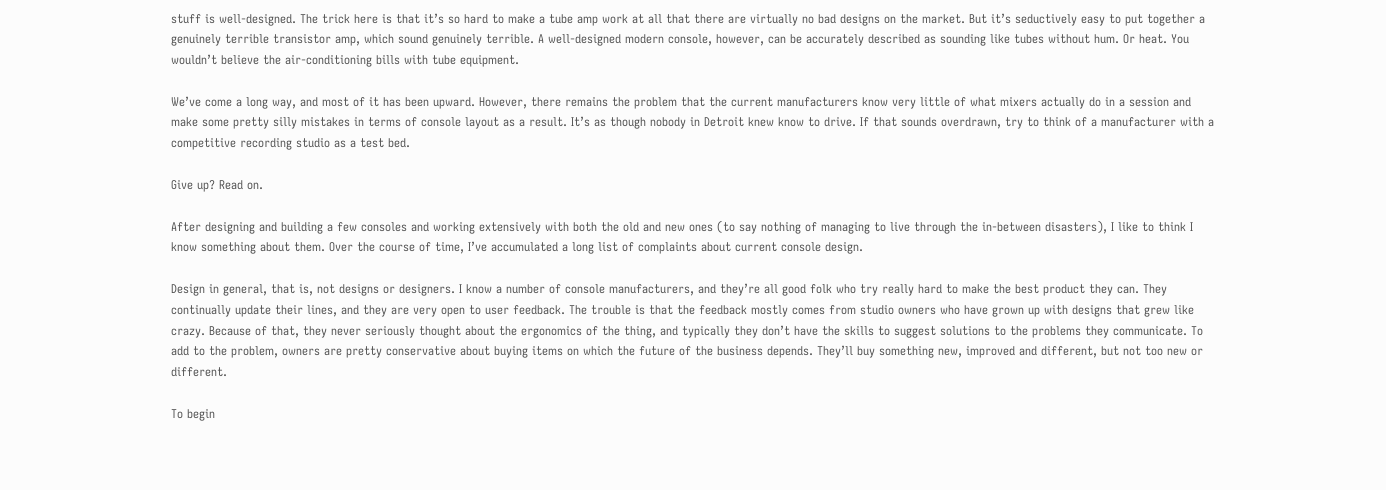stuff is well-designed. The trick here is that it’s so hard to make a tube amp work at all that there are virtually no bad designs on the market. But it’s seductively easy to put together a genuinely terrible transistor amp, which sound genuinely terrible. A well-designed modern console, however, can be accurately described as sounding like tubes without hum. Or heat. You wouldn’t believe the air-conditioning bills with tube equipment.

We’ve come a long way, and most of it has been upward. However, there remains the problem that the current manufacturers know very little of what mixers actually do in a session and make some pretty silly mistakes in terms of console layout as a result. It’s as though nobody in Detroit knew know to drive. If that sounds overdrawn, try to think of a manufacturer with a competitive recording studio as a test bed.

Give up? Read on.

After designing and building a few consoles and working extensively with both the old and new ones (to say nothing of managing to live through the in-between disasters), I like to think I know something about them. Over the course of time, I’ve accumulated a long list of complaints about current console design.

Design in general, that is, not designs or designers. I know a number of console manufacturers, and they’re all good folk who try really hard to make the best product they can. They continually update their lines, and they are very open to user feedback. The trouble is that the feedback mostly comes from studio owners who have grown up with designs that grew like crazy. Because of that, they never seriously thought about the ergonomics of the thing, and typically they don’t have the skills to suggest solutions to the problems they communicate. To add to the problem, owners are pretty conservative about buying items on which the future of the business depends. They’ll buy something new, improved and different, but not too new or different.

To begin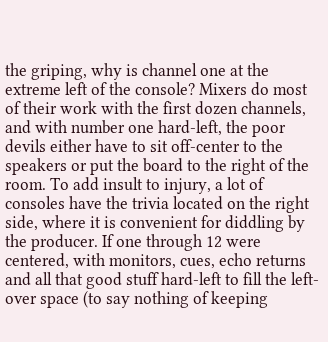the griping, why is channel one at the extreme left of the console? Mixers do most of their work with the first dozen channels, and with number one hard-left, the poor devils either have to sit off-center to the speakers or put the board to the right of the room. To add insult to injury, a lot of consoles have the trivia located on the right side, where it is convenient for diddling by the producer. If one through 12 were centered, with monitors, cues, echo returns and all that good stuff hard-left to fill the left-over space (to say nothing of keeping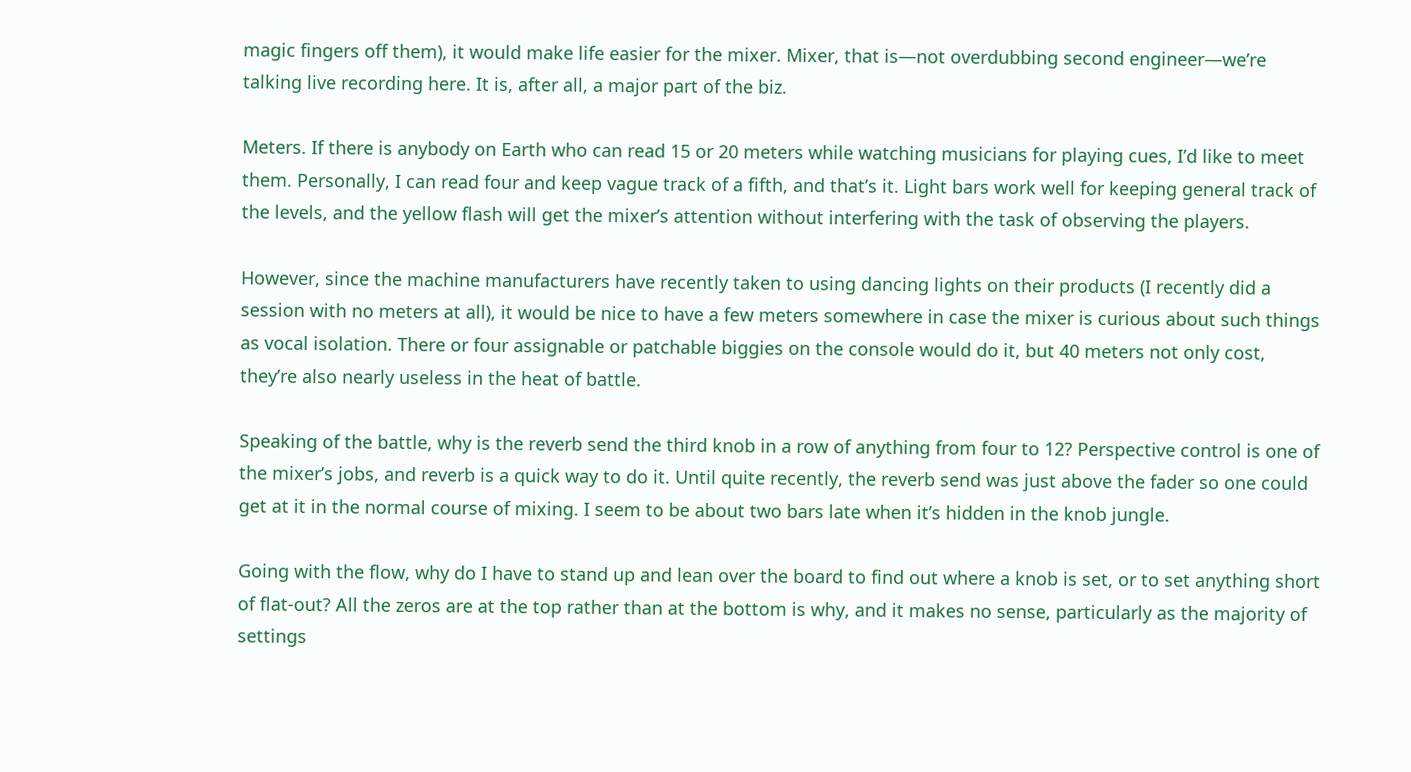magic fingers off them), it would make life easier for the mixer. Mixer, that is—not overdubbing second engineer—we’re talking live recording here. It is, after all, a major part of the biz.

Meters. If there is anybody on Earth who can read 15 or 20 meters while watching musicians for playing cues, I’d like to meet them. Personally, I can read four and keep vague track of a fifth, and that’s it. Light bars work well for keeping general track of the levels, and the yellow flash will get the mixer’s attention without interfering with the task of observing the players.

However, since the machine manufacturers have recently taken to using dancing lights on their products (I recently did a session with no meters at all), it would be nice to have a few meters somewhere in case the mixer is curious about such things as vocal isolation. There or four assignable or patchable biggies on the console would do it, but 40 meters not only cost, they’re also nearly useless in the heat of battle.

Speaking of the battle, why is the reverb send the third knob in a row of anything from four to 12? Perspective control is one of the mixer’s jobs, and reverb is a quick way to do it. Until quite recently, the reverb send was just above the fader so one could get at it in the normal course of mixing. I seem to be about two bars late when it’s hidden in the knob jungle.

Going with the flow, why do I have to stand up and lean over the board to find out where a knob is set, or to set anything short of flat-out? All the zeros are at the top rather than at the bottom is why, and it makes no sense, particularly as the majority of settings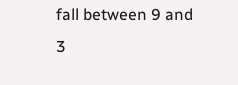fall between 9 and 3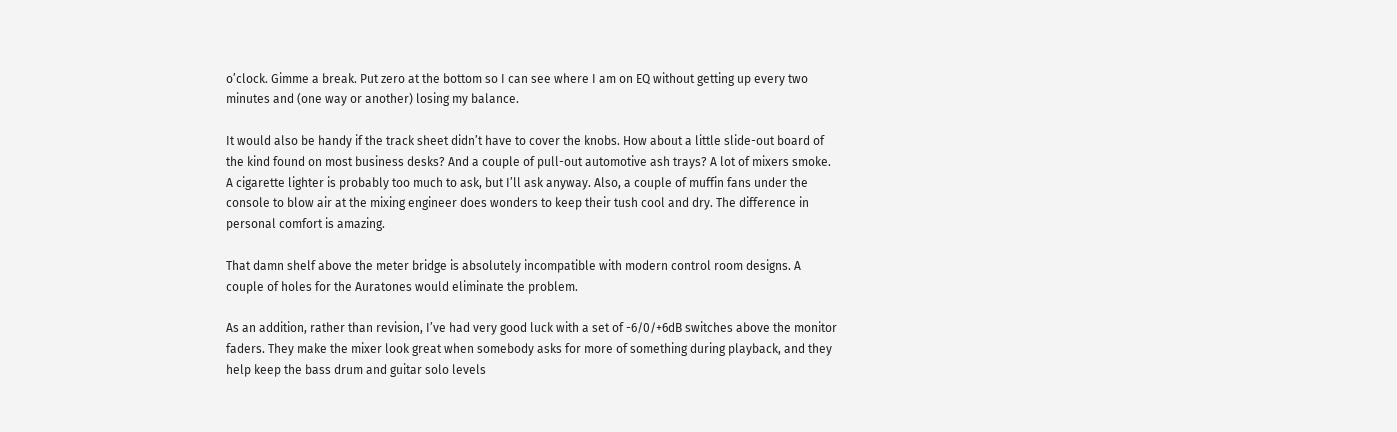o’clock. Gimme a break. Put zero at the bottom so I can see where I am on EQ without getting up every two minutes and (one way or another) losing my balance.

It would also be handy if the track sheet didn’t have to cover the knobs. How about a little slide-out board of the kind found on most business desks? And a couple of pull-out automotive ash trays? A lot of mixers smoke. A cigarette lighter is probably too much to ask, but I’ll ask anyway. Also, a couple of muffin fans under the console to blow air at the mixing engineer does wonders to keep their tush cool and dry. The difference in personal comfort is amazing.

That damn shelf above the meter bridge is absolutely incompatible with modern control room designs. A couple of holes for the Auratones would eliminate the problem.

As an addition, rather than revision, I’ve had very good luck with a set of -6/0/+6dB switches above the monitor faders. They make the mixer look great when somebody asks for more of something during playback, and they help keep the bass drum and guitar solo levels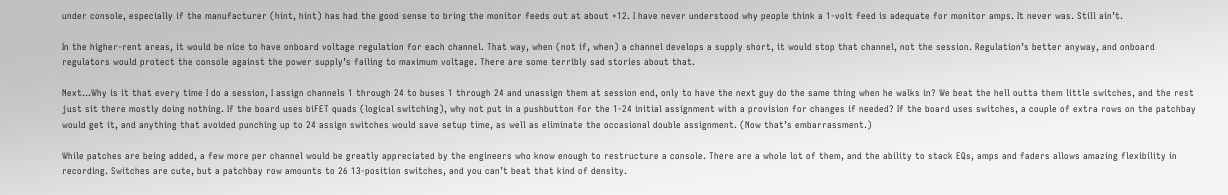under console, especially if the manufacturer (hint, hint) has had the good sense to bring the monitor feeds out at about +12. I have never understood why people think a 1-volt feed is adequate for monitor amps. It never was. Still ain’t.

In the higher-rent areas, it would be nice to have onboard voltage regulation for each channel. That way, when (not if, when) a channel develops a supply short, it would stop that channel, not the session. Regulation’s better anyway, and onboard regulators would protect the console against the power supply’s failing to maximum voltage. There are some terribly sad stories about that.

Next…Why is it that every time I do a session, I assign channels 1 through 24 to buses 1 through 24 and unassign them at session end, only to have the next guy do the same thing when he walks in? We beat the hell outta them little switches, and the rest just sit there mostly doing nothing. If the board uses biFET quads (logical switching), why not put in a pushbutton for the 1-24 initial assignment with a provision for changes if needed? If the board uses switches, a couple of extra rows on the patchbay would get it, and anything that avoided punching up to 24 assign switches would save setup time, as well as eliminate the occasional double assignment. (Now that’s embarrassment.)

While patches are being added, a few more per channel would be greatly appreciated by the engineers who know enough to restructure a console. There are a whole lot of them, and the ability to stack EQs, amps and faders allows amazing flexibility in recording. Switches are cute, but a patchbay row amounts to 26 13-position switches, and you can’t beat that kind of density.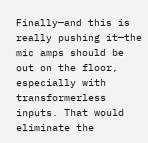Finally—and this is really pushing it—the mic amps should be out on the floor, especially with transformerless inputs. That would eliminate the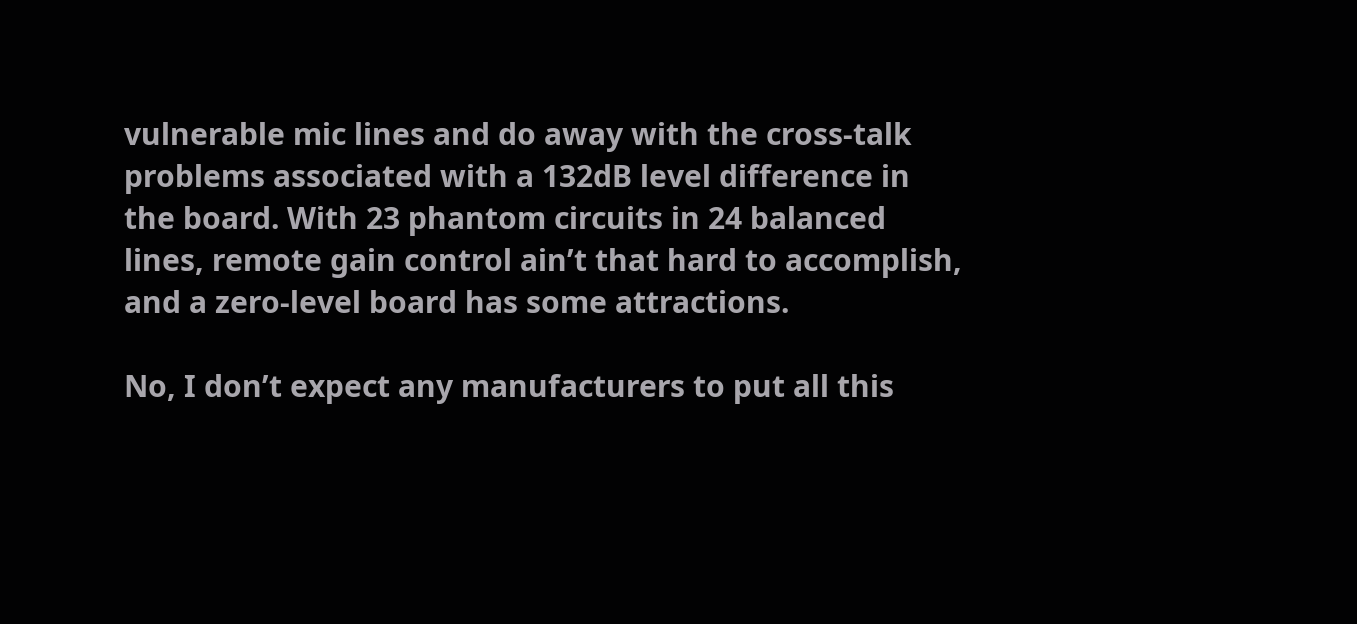vulnerable mic lines and do away with the cross-talk problems associated with a 132dB level difference in the board. With 23 phantom circuits in 24 balanced lines, remote gain control ain’t that hard to accomplish, and a zero-level board has some attractions.

No, I don’t expect any manufacturers to put all this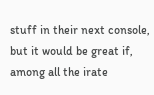stuff in their next console, but it would be great if, among all the irate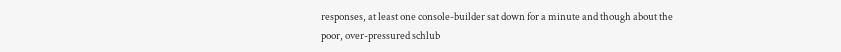responses, at least one console-builder sat down for a minute and though about the poor, over-pressured schlub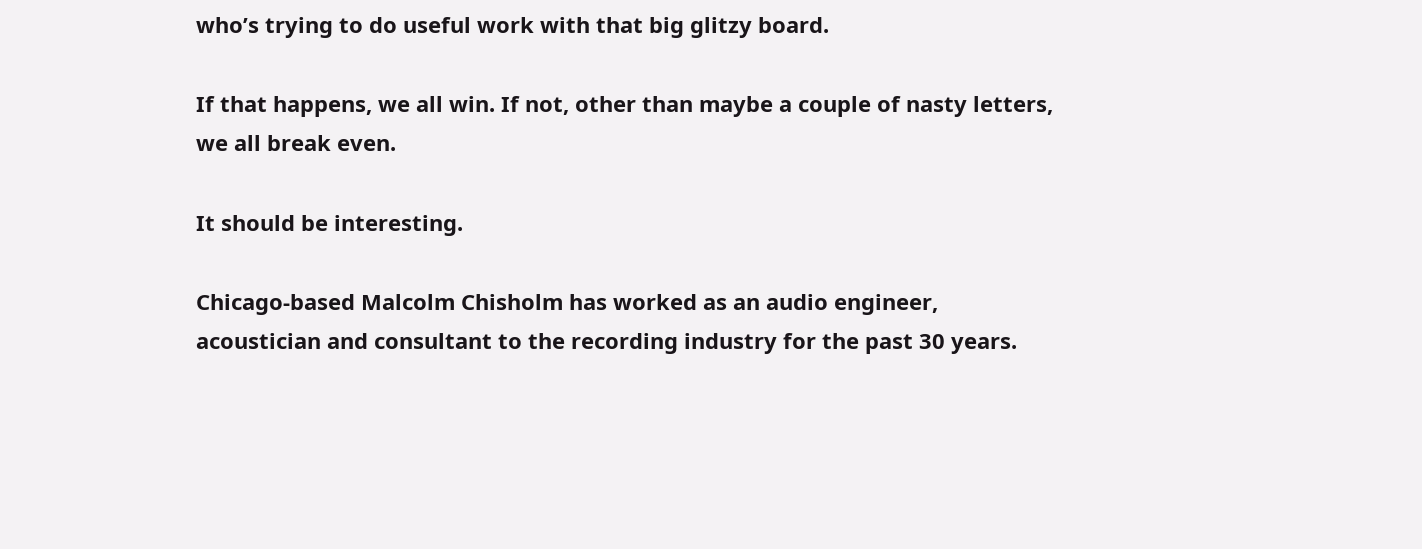who’s trying to do useful work with that big glitzy board.

If that happens, we all win. If not, other than maybe a couple of nasty letters, we all break even.

It should be interesting.

Chicago-based Malcolm Chisholm has worked as an audio engineer, acoustician and consultant to the recording industry for the past 30 years.